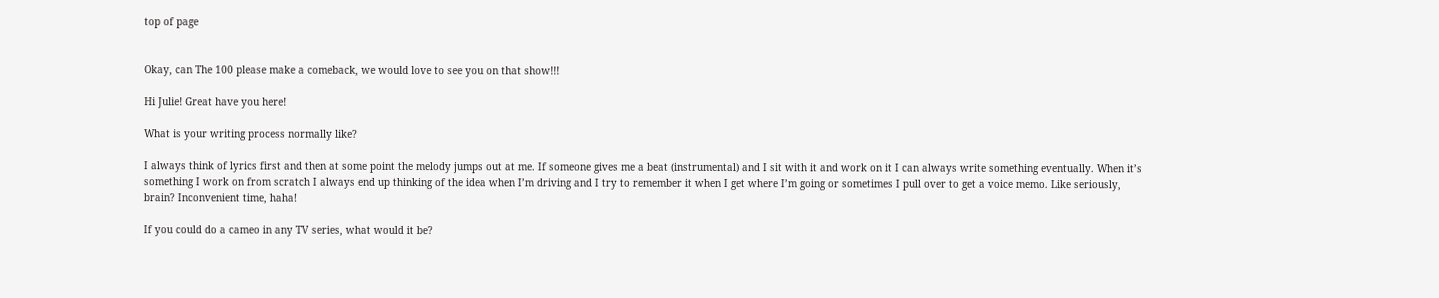top of page


Okay, can The 100 please make a comeback, we would love to see you on that show!!!

Hi Julie! Great have you here!

What is your writing process normally like?

I always think of lyrics first and then at some point the melody jumps out at me. If someone gives me a beat (instrumental) and I sit with it and work on it I can always write something eventually. When it’s something I work on from scratch I always end up thinking of the idea when I’m driving and I try to remember it when I get where I’m going or sometimes I pull over to get a voice memo. Like seriously, brain? Inconvenient time, haha!

If you could do a cameo in any TV series, what would it be?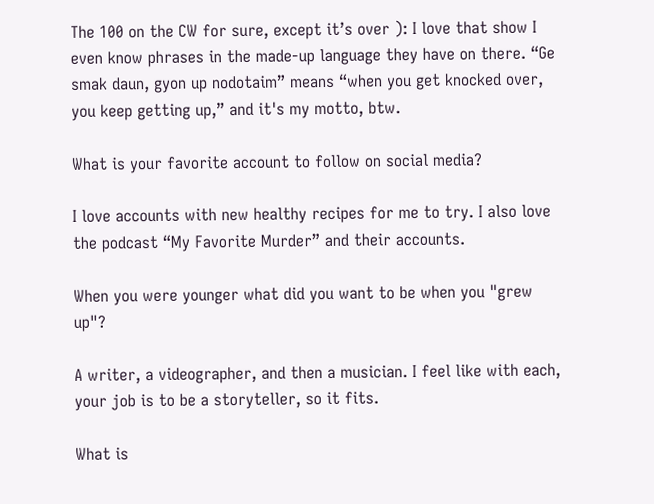The 100 on the CW for sure, except it’s over ): I love that show I even know phrases in the made-up language they have on there. “Ge smak daun, gyon up nodotaim” means “when you get knocked over, you keep getting up,” and it's my motto, btw.

What is your favorite account to follow on social media?

I love accounts with new healthy recipes for me to try. I also love the podcast “My Favorite Murder” and their accounts.

When you were younger what did you want to be when you "grew up"?

A writer, a videographer, and then a musician. I feel like with each, your job is to be a storyteller, so it fits.

What is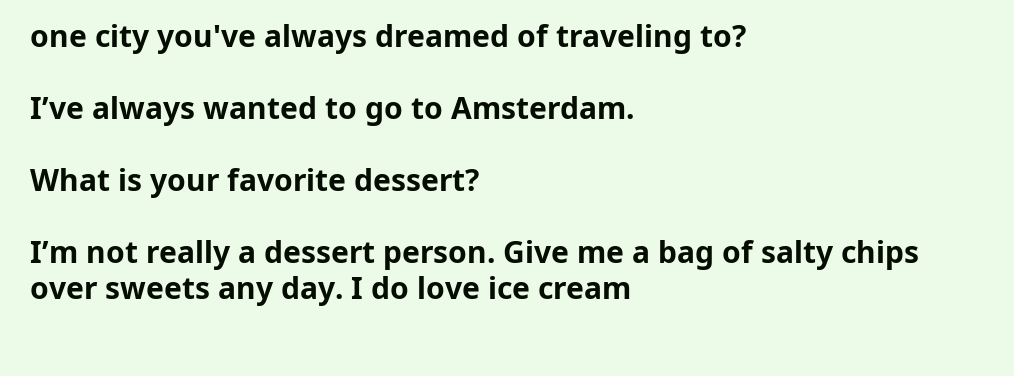one city you've always dreamed of traveling to?

I’ve always wanted to go to Amsterdam.

What is your favorite dessert?

I’m not really a dessert person. Give me a bag of salty chips over sweets any day. I do love ice cream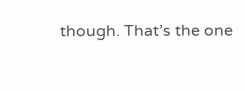though. That’s the one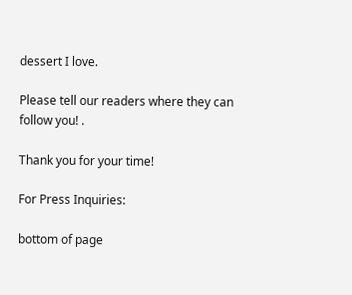dessert I love.

Please tell our readers where they can follow you! .

Thank you for your time!

For Press Inquiries:

bottom of page